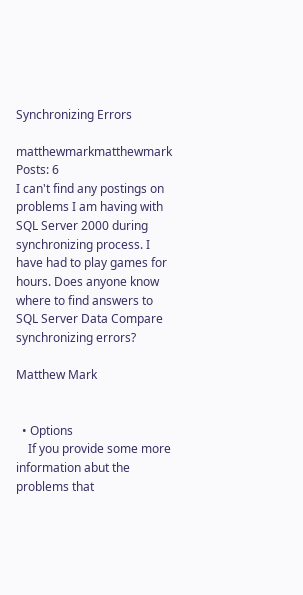Synchronizing Errors

matthewmarkmatthewmark Posts: 6
I can't find any postings on problems I am having with SQL Server 2000 during synchronizing process. I have had to play games for hours. Does anyone know where to find answers to SQL Server Data Compare synchronizing errors?

Matthew Mark


  • Options
    If you provide some more information abut the problems that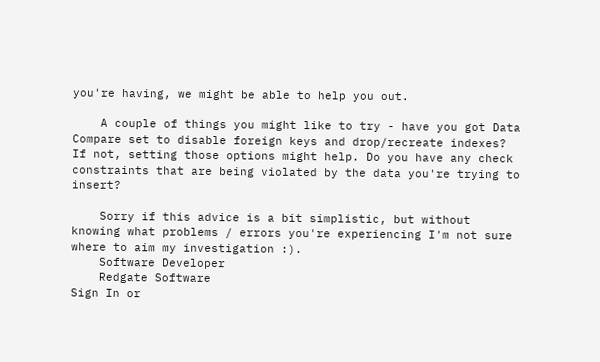you're having, we might be able to help you out.

    A couple of things you might like to try - have you got Data Compare set to disable foreign keys and drop/recreate indexes? If not, setting those options might help. Do you have any check constraints that are being violated by the data you're trying to insert?

    Sorry if this advice is a bit simplistic, but without knowing what problems / errors you're experiencing I'm not sure where to aim my investigation :).
    Software Developer
    Redgate Software
Sign In or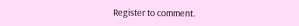Register to comment.